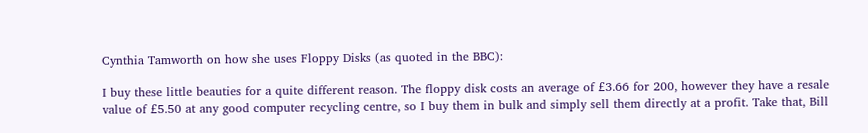Cynthia Tamworth on how she uses Floppy Disks (as quoted in the BBC):

I buy these little beauties for a quite different reason. The floppy disk costs an average of £3.66 for 200, however they have a resale value of £5.50 at any good computer recycling centre, so I buy them in bulk and simply sell them directly at a profit. Take that, Bill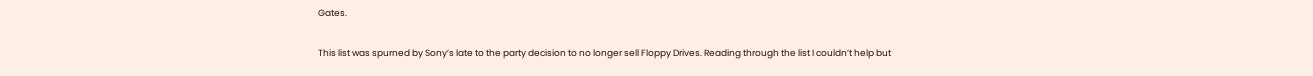Gates.

This list was spurned by Sony’s late to the party decision to no longer sell Floppy Drives. Reading through the list I couldn’t help but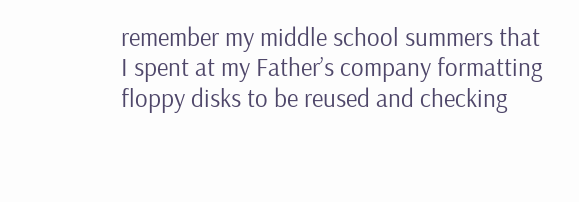remember my middle school summers that I spent at my Father’s company formatting floppy disks to be reused and checking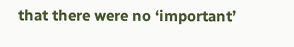that there were no ‘important’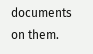documents on them.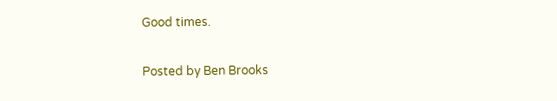Good times.

Posted by Ben Brooks